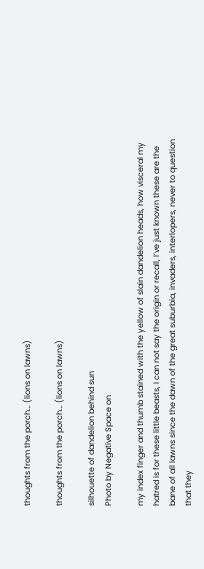thoughts from the porch… (lions on lawns)

thoughts from the porch… (lions on lawns)

silhouette of dandelion behind sun
Photo by Negative Space on

my index finger and thumb stained with the yellow of slain dandelion heads, how visceral my hatred is for these little beasts, I can not say the origin or recall, I’ve just known these are the bane of all lawns since the dawn of the great suburbia, invaders, interlopers, never to question that they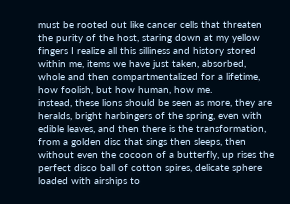must be rooted out like cancer cells that threaten the purity of the host, staring down at my yellow fingers I realize all this silliness and history stored within me, items we have just taken, absorbed, whole and then compartmentalized for a lifetime, how foolish, but how human, how me.
instead, these lions should be seen as more, they are heralds, bright harbingers of the spring, even with edible leaves, and then there is the transformation, from a golden disc that sings then sleeps, then without even the cocoon of a butterfly, up rises the perfect disco ball of cotton spires, delicate sphere loaded with airships to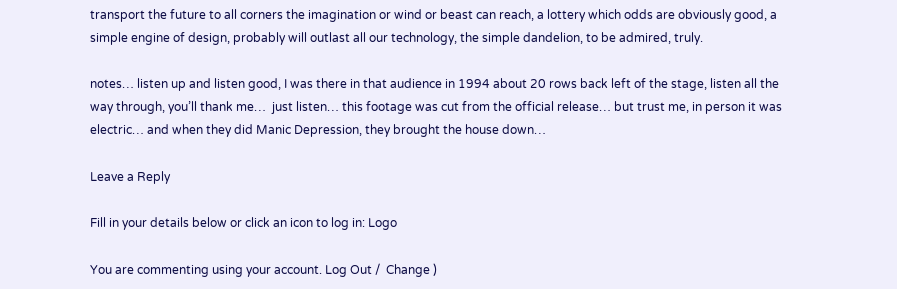transport the future to all corners the imagination or wind or beast can reach, a lottery which odds are obviously good, a simple engine of design, probably will outlast all our technology, the simple dandelion, to be admired, truly.

notes… listen up and listen good, I was there in that audience in 1994 about 20 rows back left of the stage, listen all the way through, you’ll thank me…  just listen… this footage was cut from the official release… but trust me, in person it was electric… and when they did Manic Depression, they brought the house down…

Leave a Reply

Fill in your details below or click an icon to log in: Logo

You are commenting using your account. Log Out /  Change )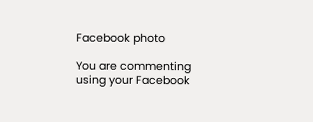Facebook photo

You are commenting using your Facebook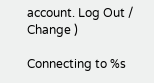account. Log Out /  Change )

Connecting to %s